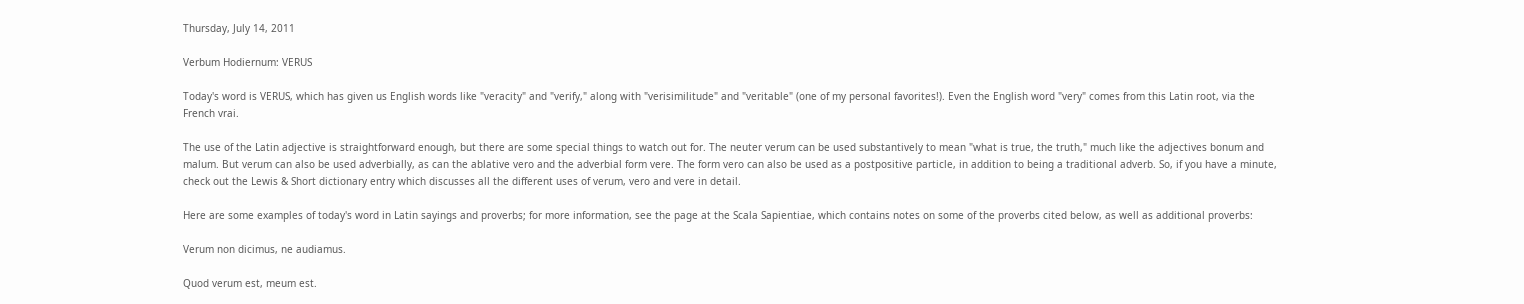Thursday, July 14, 2011

Verbum Hodiernum: VERUS

Today's word is VERUS, which has given us English words like "veracity" and "verify," along with "verisimilitude" and "veritable" (one of my personal favorites!). Even the English word "very" comes from this Latin root, via the French vrai.

The use of the Latin adjective is straightforward enough, but there are some special things to watch out for. The neuter verum can be used substantively to mean "what is true, the truth," much like the adjectives bonum and malum. But verum can also be used adverbially, as can the ablative vero and the adverbial form vere. The form vero can also be used as a postpositive particle, in addition to being a traditional adverb. So, if you have a minute, check out the Lewis & Short dictionary entry which discusses all the different uses of verum, vero and vere in detail.

Here are some examples of today's word in Latin sayings and proverbs; for more information, see the page at the Scala Sapientiae, which contains notes on some of the proverbs cited below, as well as additional proverbs:

Verum non dicimus, ne audiamus.

Quod verum est, meum est.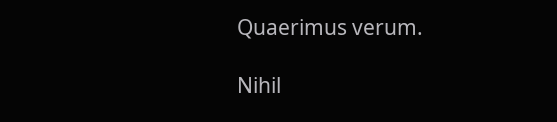Quaerimus verum.

Nihil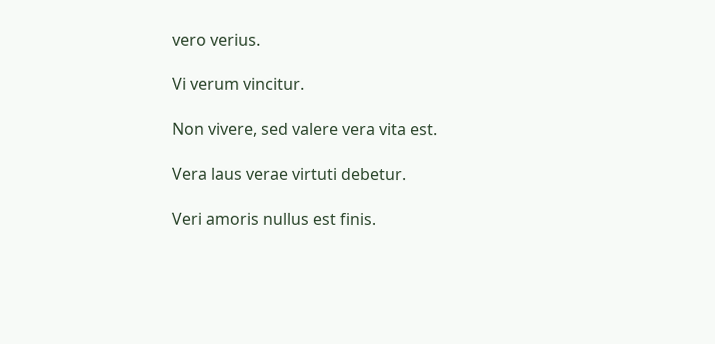vero verius.

Vi verum vincitur.

Non vivere, sed valere vera vita est.

Vera laus verae virtuti debetur.

Veri amoris nullus est finis.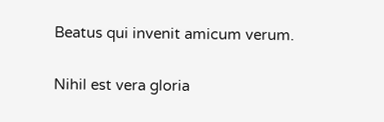Beatus qui invenit amicum verum.

Nihil est vera gloria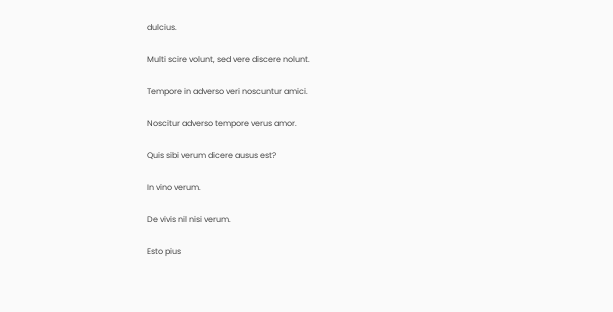dulcius.

Multi scire volunt, sed vere discere nolunt.

Tempore in adverso veri noscuntur amici.

Noscitur adverso tempore verus amor.

Quis sibi verum dicere ausus est?

In vino verum.

De vivis nil nisi verum.

Esto pius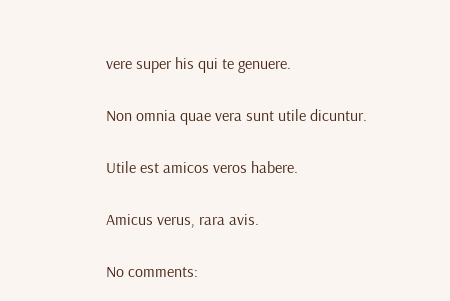vere super his qui te genuere.

Non omnia quae vera sunt utile dicuntur.

Utile est amicos veros habere.

Amicus verus, rara avis.

No comments: